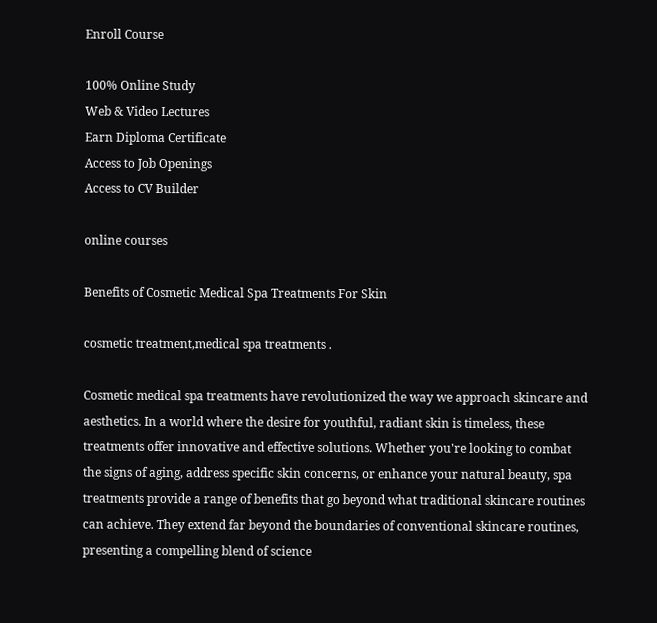Enroll Course

100% Online Study
Web & Video Lectures
Earn Diploma Certificate
Access to Job Openings
Access to CV Builder

online courses

Benefits of Cosmetic Medical Spa Treatments For Skin

cosmetic treatment,medical spa treatments .

Cosmetic medical spa treatments have revolutionized the way we approach skincare and aesthetics. In a world where the desire for youthful, radiant skin is timeless, these treatments offer innovative and effective solutions. Whether you're looking to combat the signs of aging, address specific skin concerns, or enhance your natural beauty, spa treatments provide a range of benefits that go beyond what traditional skincare routines can achieve. They extend far beyond the boundaries of conventional skincare routines, presenting a compelling blend of science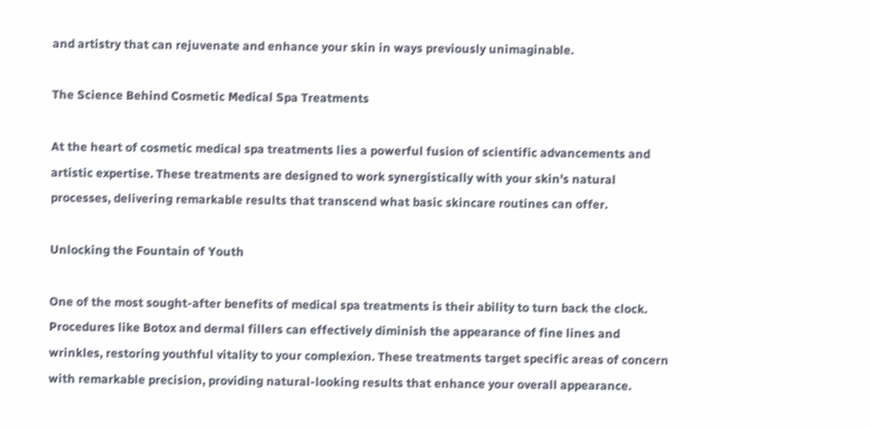and artistry that can rejuvenate and enhance your skin in ways previously unimaginable.

The Science Behind Cosmetic Medical Spa Treatments

At the heart of cosmetic medical spa treatments lies a powerful fusion of scientific advancements and artistic expertise. These treatments are designed to work synergistically with your skin's natural processes, delivering remarkable results that transcend what basic skincare routines can offer.

Unlocking the Fountain of Youth

One of the most sought-after benefits of medical spa treatments is their ability to turn back the clock. Procedures like Botox and dermal fillers can effectively diminish the appearance of fine lines and wrinkles, restoring youthful vitality to your complexion. These treatments target specific areas of concern with remarkable precision, providing natural-looking results that enhance your overall appearance.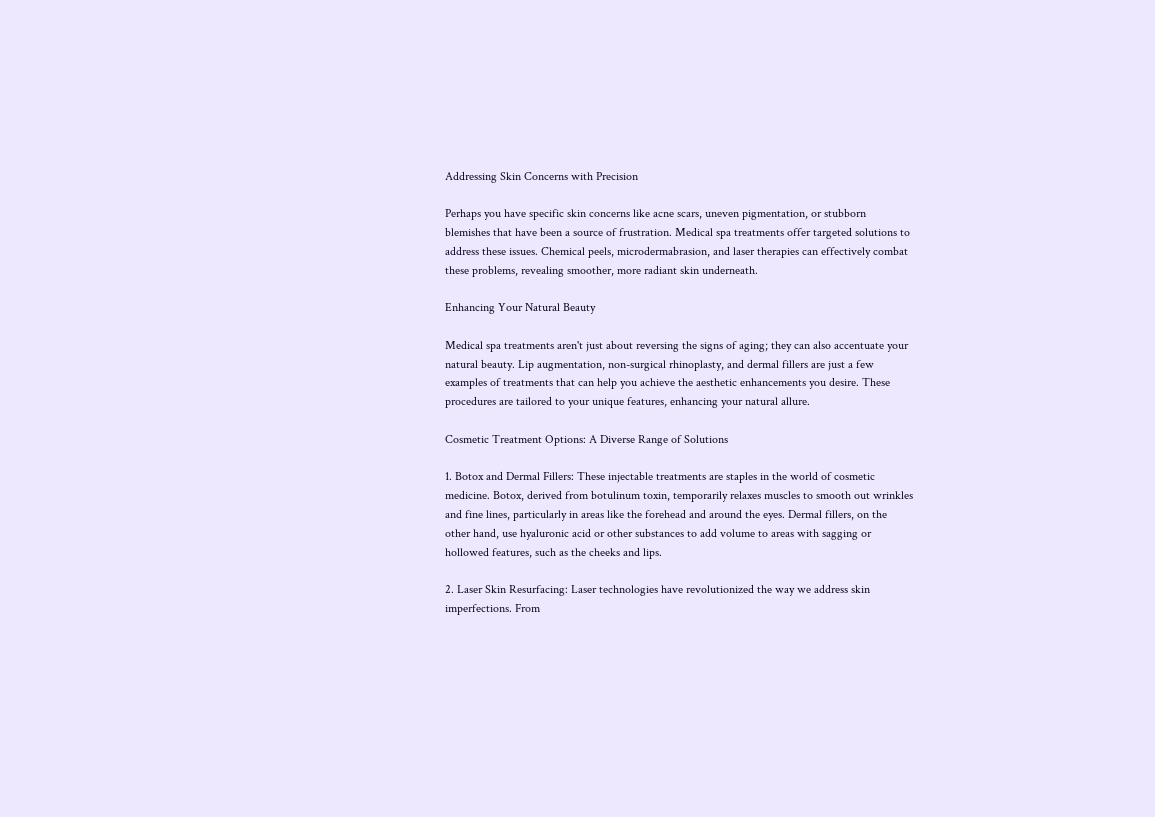Addressing Skin Concerns with Precision

Perhaps you have specific skin concerns like acne scars, uneven pigmentation, or stubborn blemishes that have been a source of frustration. Medical spa treatments offer targeted solutions to address these issues. Chemical peels, microdermabrasion, and laser therapies can effectively combat these problems, revealing smoother, more radiant skin underneath.

Enhancing Your Natural Beauty

Medical spa treatments aren't just about reversing the signs of aging; they can also accentuate your natural beauty. Lip augmentation, non-surgical rhinoplasty, and dermal fillers are just a few examples of treatments that can help you achieve the aesthetic enhancements you desire. These procedures are tailored to your unique features, enhancing your natural allure.

Cosmetic Treatment Options: A Diverse Range of Solutions

1. Botox and Dermal Fillers: These injectable treatments are staples in the world of cosmetic medicine. Botox, derived from botulinum toxin, temporarily relaxes muscles to smooth out wrinkles and fine lines, particularly in areas like the forehead and around the eyes. Dermal fillers, on the other hand, use hyaluronic acid or other substances to add volume to areas with sagging or hollowed features, such as the cheeks and lips.

2. Laser Skin Resurfacing: Laser technologies have revolutionized the way we address skin imperfections. From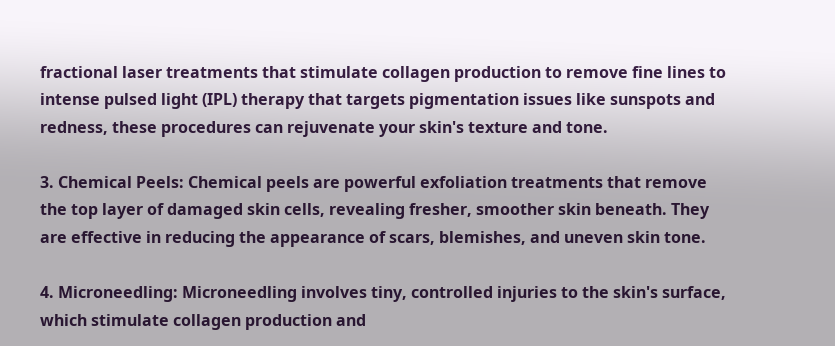fractional laser treatments that stimulate collagen production to remove fine lines to intense pulsed light (IPL) therapy that targets pigmentation issues like sunspots and redness, these procedures can rejuvenate your skin's texture and tone.

3. Chemical Peels: Chemical peels are powerful exfoliation treatments that remove the top layer of damaged skin cells, revealing fresher, smoother skin beneath. They are effective in reducing the appearance of scars, blemishes, and uneven skin tone.

4. Microneedling: Microneedling involves tiny, controlled injuries to the skin's surface, which stimulate collagen production and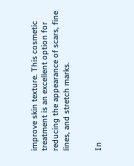improve skin texture. This cosmetic treatment is an excellent option for reducing the appearance of scars, fine lines, and stretch marks.


In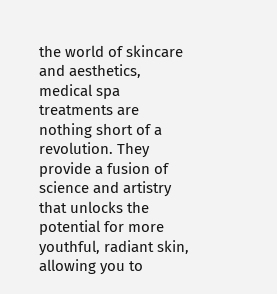the world of skincare and aesthetics, medical spa treatments are nothing short of a revolution. They provide a fusion of science and artistry that unlocks the potential for more youthful, radiant skin, allowing you to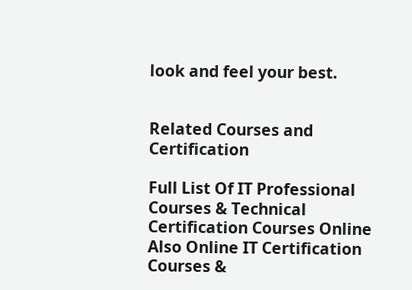look and feel your best.


Related Courses and Certification

Full List Of IT Professional Courses & Technical Certification Courses Online
Also Online IT Certification Courses &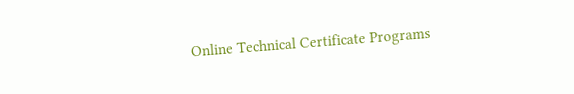Online Technical Certificate Programs